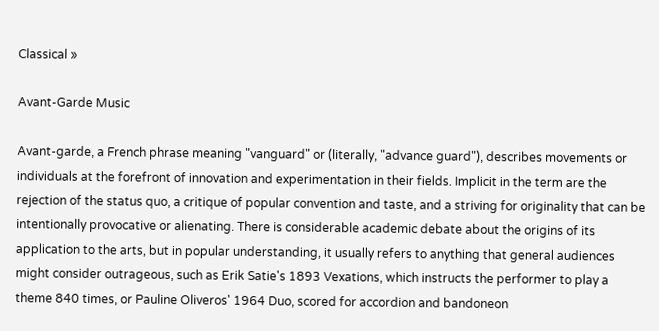Classical »

Avant-Garde Music

Avant-garde, a French phrase meaning "vanguard" or (literally, "advance guard"), describes movements or individuals at the forefront of innovation and experimentation in their fields. Implicit in the term are the rejection of the status quo, a critique of popular convention and taste, and a striving for originality that can be intentionally provocative or alienating. There is considerable academic debate about the origins of its application to the arts, but in popular understanding, it usually refers to anything that general audiences might consider outrageous, such as Erik Satie's 1893 Vexations, which instructs the performer to play a theme 840 times, or Pauline Oliveros' 1964 Duo, scored for accordion and bandoneon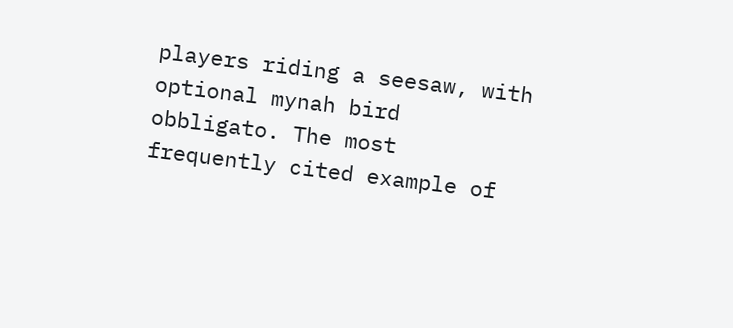players riding a seesaw, with optional mynah bird obbligato. The most frequently cited example of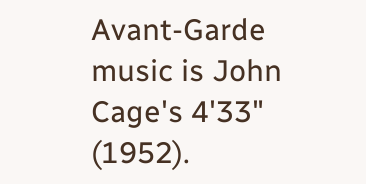Avant-Garde music is John Cage's 4'33" (1952).